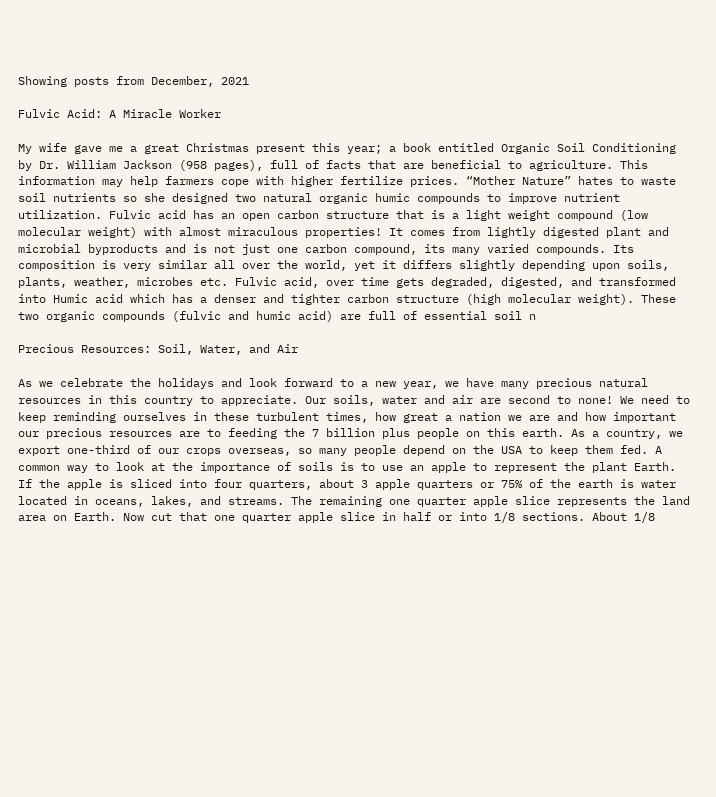Showing posts from December, 2021

Fulvic Acid: A Miracle Worker

My wife gave me a great Christmas present this year; a book entitled Organic Soil Conditioning by Dr. William Jackson (958 pages), full of facts that are beneficial to agriculture. This information may help farmers cope with higher fertilize prices. “Mother Nature” hates to waste soil nutrients so she designed two natural organic humic compounds to improve nutrient utilization. Fulvic acid has an open carbon structure that is a light weight compound (low molecular weight) with almost miraculous properties! It comes from lightly digested plant and microbial byproducts and is not just one carbon compound, its many varied compounds. Its composition is very similar all over the world, yet it differs slightly depending upon soils, plants, weather, microbes etc. Fulvic acid, over time gets degraded, digested, and transformed into Humic acid which has a denser and tighter carbon structure (high molecular weight). These two organic compounds (fulvic and humic acid) are full of essential soil n

Precious Resources: Soil, Water, and Air

As we celebrate the holidays and look forward to a new year, we have many precious natural resources in this country to appreciate. Our soils, water and air are second to none! We need to keep reminding ourselves in these turbulent times, how great a nation we are and how important our precious resources are to feeding the 7 billion plus people on this earth. As a country, we export one-third of our crops overseas, so many people depend on the USA to keep them fed. A common way to look at the importance of soils is to use an apple to represent the plant Earth. If the apple is sliced into four quarters, about 3 apple quarters or 75% of the earth is water located in oceans, lakes, and streams. The remaining one quarter apple slice represents the land area on Earth. Now cut that one quarter apple slice in half or into 1/8 sections. About 1/8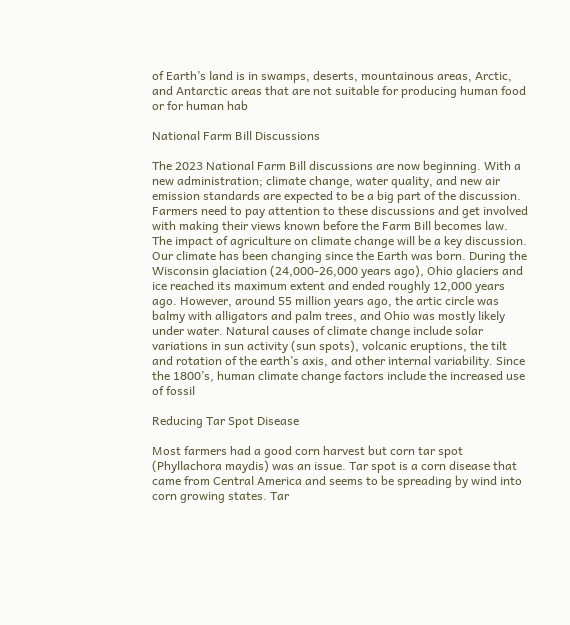of Earth’s land is in swamps, deserts, mountainous areas, Arctic, and Antarctic areas that are not suitable for producing human food or for human hab

National Farm Bill Discussions

The 2023 National Farm Bill discussions are now beginning. With a new administration; climate change, water quality, and new air emission standards are expected to be a big part of the discussion. Farmers need to pay attention to these discussions and get involved with making their views known before the Farm Bill becomes law. The impact of agriculture on climate change will be a key discussion. Our climate has been changing since the Earth was born. During the Wisconsin glaciation (24,000-26,000 years ago), Ohio glaciers and ice reached its maximum extent and ended roughly 12,000 years ago. However, around 55 million years ago, the artic circle was balmy with alligators and palm trees, and Ohio was mostly likely under water. Natural causes of climate change include solar variations in sun activity (sun spots), volcanic eruptions, the tilt and rotation of the earth’s axis, and other internal variability. Since the 1800’s, human climate change factors include the increased use of fossil

Reducing Tar Spot Disease

Most farmers had a good corn harvest but corn tar spot (Phyllachora maydis) was an issue. Tar spot is a corn disease that came from Central America and seems to be spreading by wind into corn growing states. Tar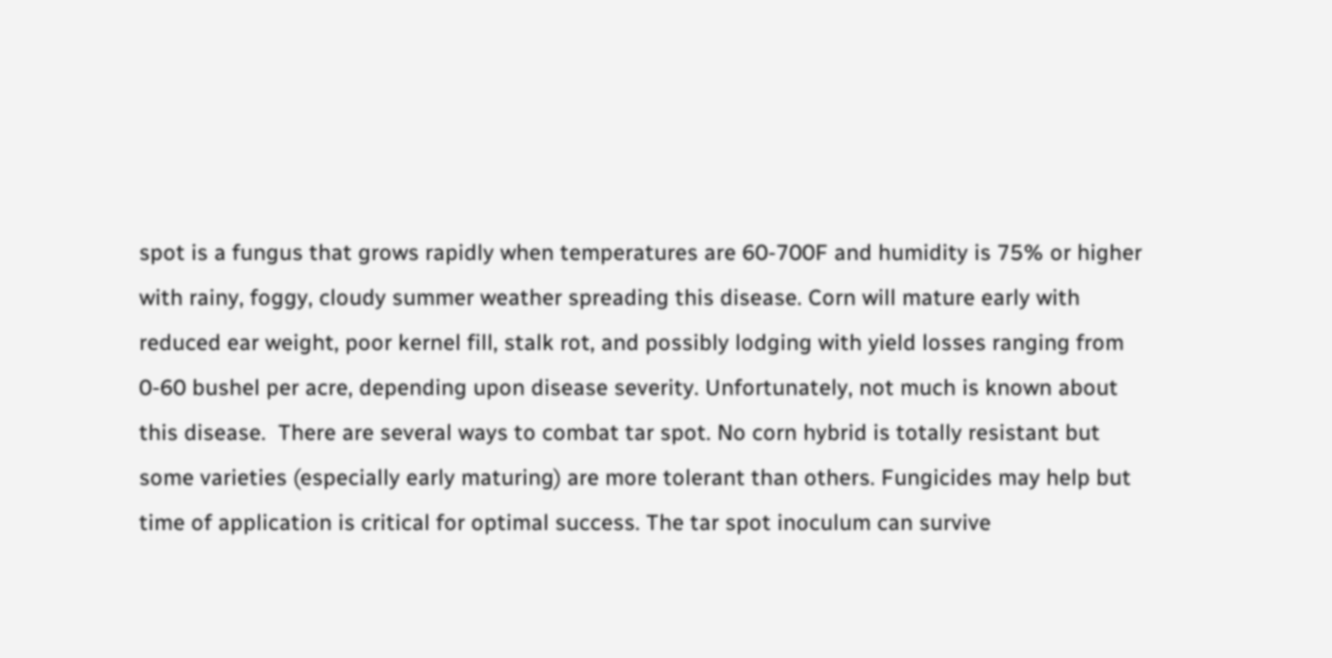spot is a fungus that grows rapidly when temperatures are 60-700F and humidity is 75% or higher with rainy, foggy, cloudy summer weather spreading this disease. Corn will mature early with reduced ear weight, poor kernel fill, stalk rot, and possibly lodging with yield losses ranging from 0-60 bushel per acre, depending upon disease severity. Unfortunately, not much is known about this disease.  There are several ways to combat tar spot. No corn hybrid is totally resistant but some varieties (especially early maturing) are more tolerant than others. Fungicides may help but time of application is critical for optimal success. The tar spot inoculum can survive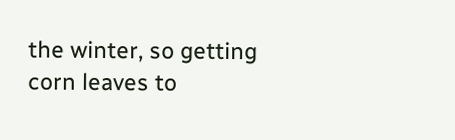the winter, so getting corn leaves to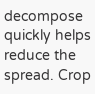decompose quickly helps reduce the spread. Crop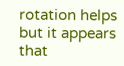rotation helps but it appears that